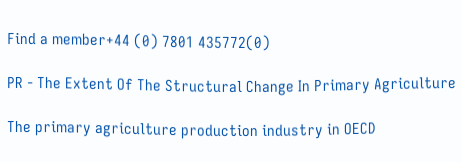Find a member+44 (0) 7801 435772(0)

PR - The Extent Of The Structural Change In Primary Agriculture

The primary agriculture production industry in OECD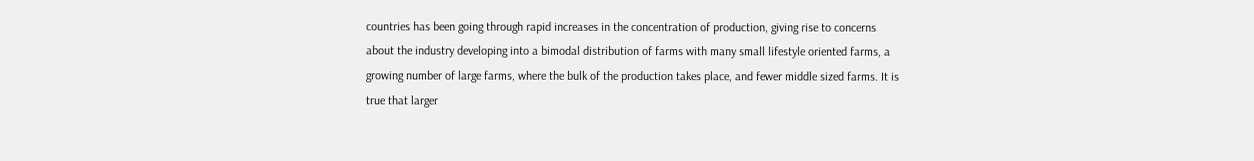countries has been going through rapid increases in the concentration of production, giving rise to concerns about the industry developing into a bimodal distribution of farms with many small lifestyle oriented farms, a growing number of large farms, where the bulk of the production takes place, and fewer middle sized farms. It is true that larger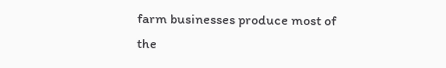farm businesses produce most of the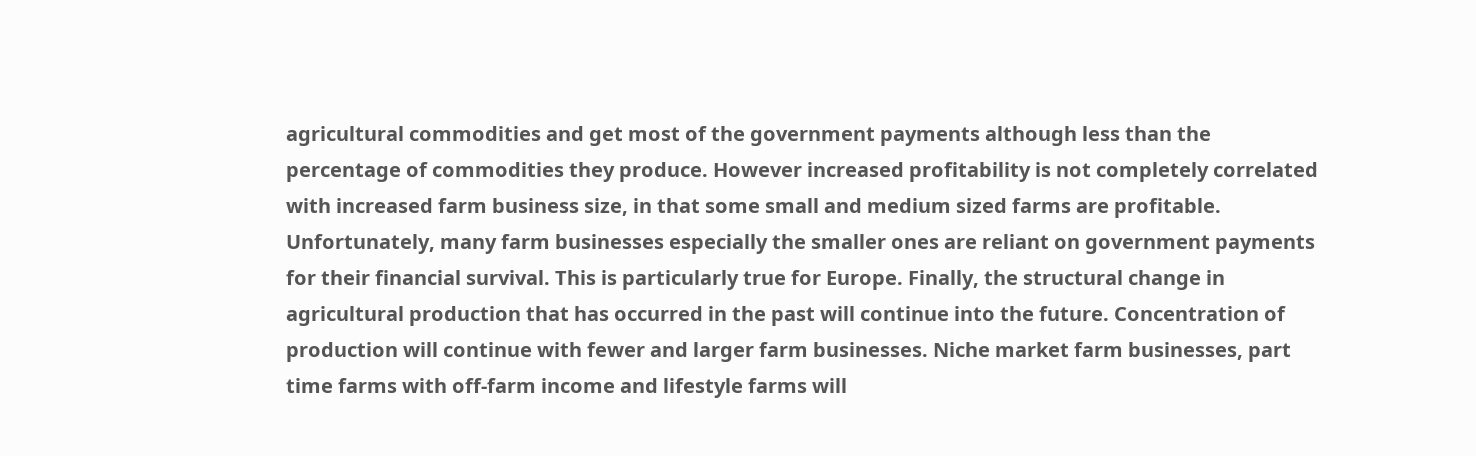agricultural commodities and get most of the government payments although less than the percentage of commodities they produce. However increased profitability is not completely correlated with increased farm business size, in that some small and medium sized farms are profitable. Unfortunately, many farm businesses especially the smaller ones are reliant on government payments for their financial survival. This is particularly true for Europe. Finally, the structural change in agricultural production that has occurred in the past will continue into the future. Concentration of production will continue with fewer and larger farm businesses. Niche market farm businesses, part time farms with off-farm income and lifestyle farms will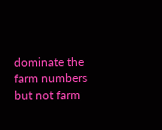dominate the farm numbers but not farm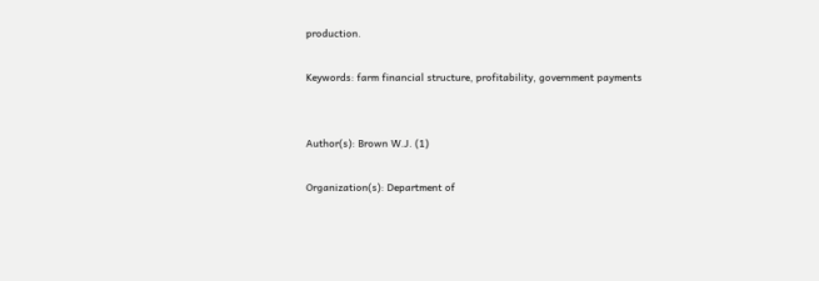production.

Keywords: farm financial structure, profitability, government payments


Author(s): Brown W.J. (1)

Organization(s): Department of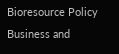Bioresource Policy Business and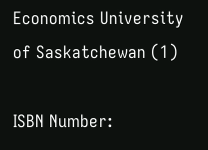Economics University of Saskatchewan (1)

ISBN Number: